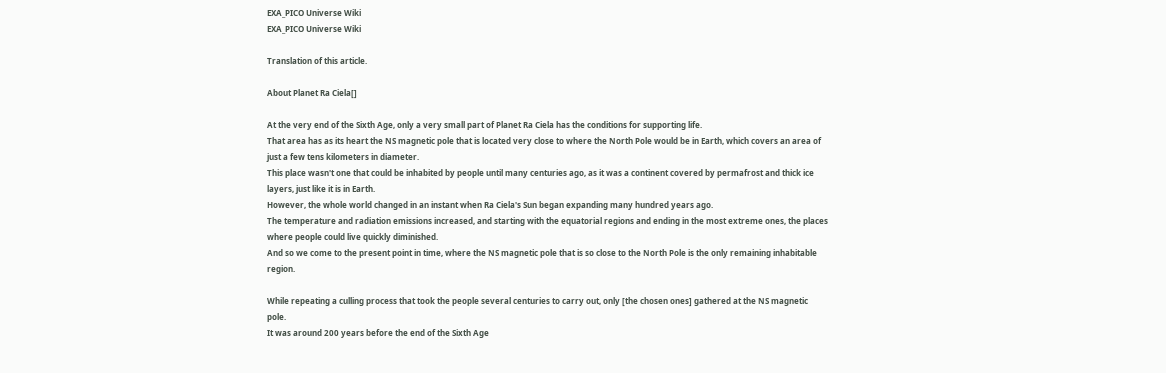EXA_PICO Universe Wiki
EXA_PICO Universe Wiki

Translation of this article.

About Planet Ra Ciela[]

At the very end of the Sixth Age, only a very small part of Planet Ra Ciela has the conditions for supporting life.
That area has as its heart the NS magnetic pole that is located very close to where the North Pole would be in Earth, which covers an area of just a few tens kilometers in diameter.
This place wasn't one that could be inhabited by people until many centuries ago, as it was a continent covered by permafrost and thick ice layers, just like it is in Earth.
However, the whole world changed in an instant when Ra Ciela's Sun began expanding many hundred years ago.
The temperature and radiation emissions increased, and starting with the equatorial regions and ending in the most extreme ones, the places where people could live quickly diminished.
And so we come to the present point in time, where the NS magnetic pole that is so close to the North Pole is the only remaining inhabitable region.

While repeating a culling process that took the people several centuries to carry out, only [the chosen ones] gathered at the NS magnetic pole.
It was around 200 years before the end of the Sixth Age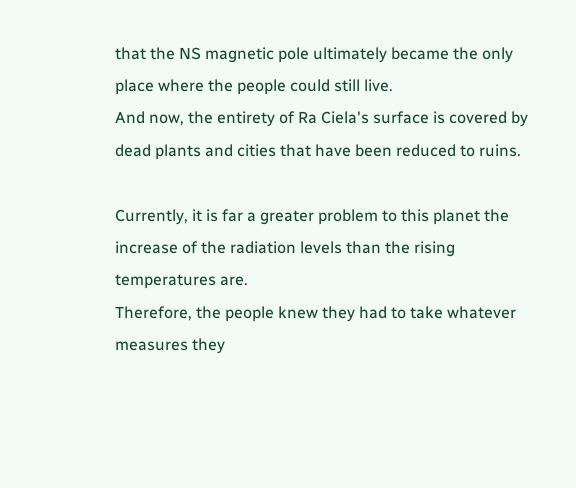that the NS magnetic pole ultimately became the only place where the people could still live.
And now, the entirety of Ra Ciela's surface is covered by dead plants and cities that have been reduced to ruins.

Currently, it is far a greater problem to this planet the increase of the radiation levels than the rising temperatures are.
Therefore, the people knew they had to take whatever measures they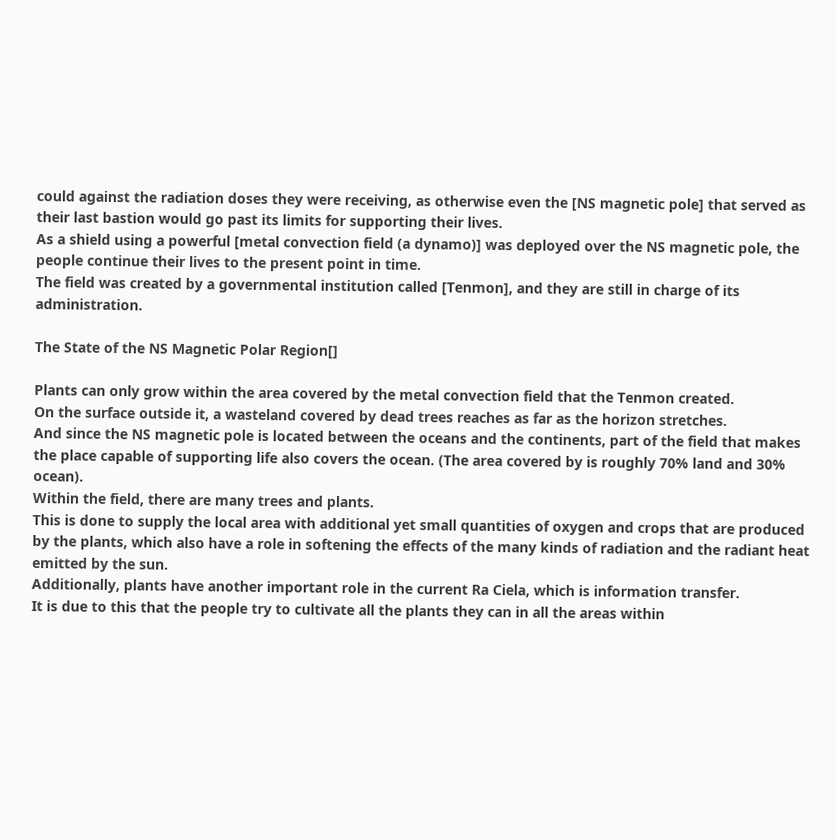could against the radiation doses they were receiving, as otherwise even the [NS magnetic pole] that served as their last bastion would go past its limits for supporting their lives.
As a shield using a powerful [metal convection field (a dynamo)] was deployed over the NS magnetic pole, the people continue their lives to the present point in time.
The field was created by a governmental institution called [Tenmon], and they are still in charge of its administration.

The State of the NS Magnetic Polar Region[]

Plants can only grow within the area covered by the metal convection field that the Tenmon created.
On the surface outside it, a wasteland covered by dead trees reaches as far as the horizon stretches.
And since the NS magnetic pole is located between the oceans and the continents, part of the field that makes the place capable of supporting life also covers the ocean. (The area covered by is roughly 70% land and 30% ocean).
Within the field, there are many trees and plants.
This is done to supply the local area with additional yet small quantities of oxygen and crops that are produced by the plants, which also have a role in softening the effects of the many kinds of radiation and the radiant heat emitted by the sun.
Additionally, plants have another important role in the current Ra Ciela, which is information transfer.
It is due to this that the people try to cultivate all the plants they can in all the areas within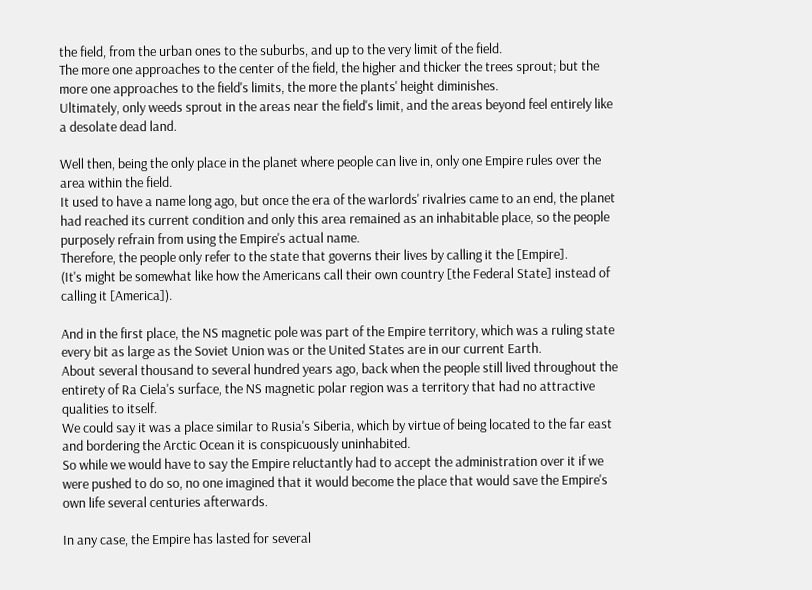the field, from the urban ones to the suburbs, and up to the very limit of the field.
The more one approaches to the center of the field, the higher and thicker the trees sprout; but the more one approaches to the field's limits, the more the plants' height diminishes.
Ultimately, only weeds sprout in the areas near the field's limit, and the areas beyond feel entirely like a desolate dead land.

Well then, being the only place in the planet where people can live in, only one Empire rules over the area within the field.
It used to have a name long ago, but once the era of the warlords' rivalries came to an end, the planet had reached its current condition and only this area remained as an inhabitable place, so the people purposely refrain from using the Empire's actual name.
Therefore, the people only refer to the state that governs their lives by calling it the [Empire].
(It's might be somewhat like how the Americans call their own country [the Federal State] instead of calling it [America]).

And in the first place, the NS magnetic pole was part of the Empire territory, which was a ruling state every bit as large as the Soviet Union was or the United States are in our current Earth.
About several thousand to several hundred years ago, back when the people still lived throughout the entirety of Ra Ciela's surface, the NS magnetic polar region was a territory that had no attractive qualities to itself.
We could say it was a place similar to Rusia's Siberia, which by virtue of being located to the far east and bordering the Arctic Ocean it is conspicuously uninhabited.
So while we would have to say the Empire reluctantly had to accept the administration over it if we were pushed to do so, no one imagined that it would become the place that would save the Empire's own life several centuries afterwards.

In any case, the Empire has lasted for several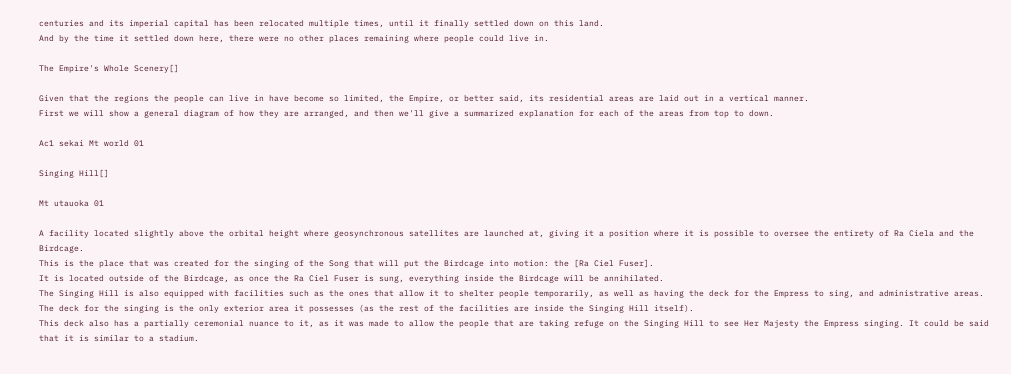centuries and its imperial capital has been relocated multiple times, until it finally settled down on this land.
And by the time it settled down here, there were no other places remaining where people could live in.

The Empire's Whole Scenery[]

Given that the regions the people can live in have become so limited, the Empire, or better said, its residential areas are laid out in a vertical manner.
First we will show a general diagram of how they are arranged, and then we'll give a summarized explanation for each of the areas from top to down.

Ac1 sekai Mt world 01

Singing Hill[]

Mt utauoka 01

A facility located slightly above the orbital height where geosynchronous satellites are launched at, giving it a position where it is possible to oversee the entirety of Ra Ciela and the Birdcage.
This is the place that was created for the singing of the Song that will put the Birdcage into motion: the [Ra Ciel Fuser].
It is located outside of the Birdcage, as once the Ra Ciel Fuser is sung, everything inside the Birdcage will be annihilated.
The Singing Hill is also equipped with facilities such as the ones that allow it to shelter people temporarily, as well as having the deck for the Empress to sing, and administrative areas.
The deck for the singing is the only exterior area it possesses (as the rest of the facilities are inside the Singing Hill itself).
This deck also has a partially ceremonial nuance to it, as it was made to allow the people that are taking refuge on the Singing Hill to see Her Majesty the Empress singing. It could be said that it is similar to a stadium.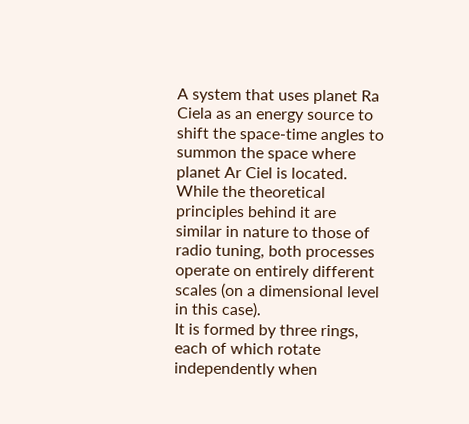A system that uses planet Ra Ciela as an energy source to shift the space-time angles to summon the space where planet Ar Ciel is located.
While the theoretical principles behind it are similar in nature to those of radio tuning, both processes operate on entirely different scales (on a dimensional level in this case).
It is formed by three rings, each of which rotate independently when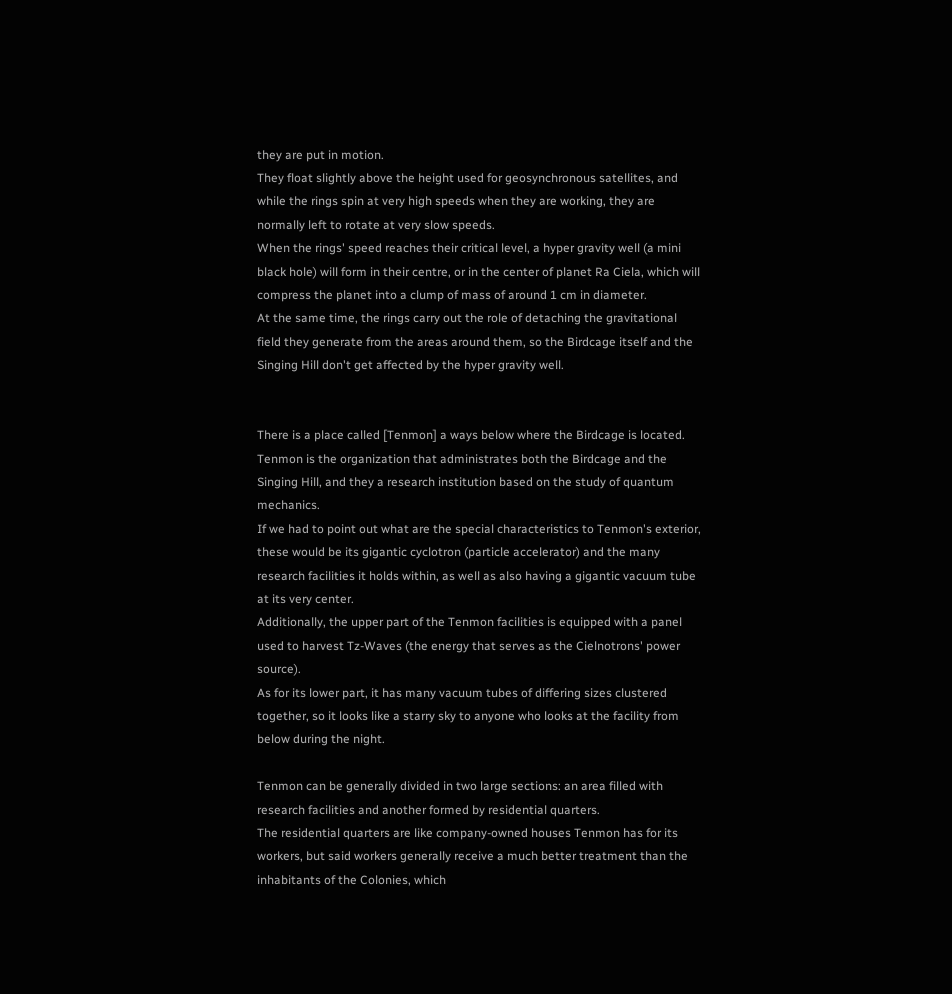they are put in motion.
They float slightly above the height used for geosynchronous satellites, and while the rings spin at very high speeds when they are working, they are normally left to rotate at very slow speeds.
When the rings' speed reaches their critical level, a hyper gravity well (a mini black hole) will form in their centre, or in the center of planet Ra Ciela, which will compress the planet into a clump of mass of around 1 cm in diameter.
At the same time, the rings carry out the role of detaching the gravitational field they generate from the areas around them, so the Birdcage itself and the Singing Hill don't get affected by the hyper gravity well.


There is a place called [Tenmon] a ways below where the Birdcage is located.
Tenmon is the organization that administrates both the Birdcage and the Singing Hill, and they a research institution based on the study of quantum mechanics.
If we had to point out what are the special characteristics to Tenmon's exterior, these would be its gigantic cyclotron (particle accelerator) and the many research facilities it holds within, as well as also having a gigantic vacuum tube at its very center.
Additionally, the upper part of the Tenmon facilities is equipped with a panel used to harvest Tz-Waves (the energy that serves as the Cielnotrons' power source).
As for its lower part, it has many vacuum tubes of differing sizes clustered together, so it looks like a starry sky to anyone who looks at the facility from below during the night.

Tenmon can be generally divided in two large sections: an area filled with research facilities and another formed by residential quarters.
The residential quarters are like company-owned houses Tenmon has for its workers, but said workers generally receive a much better treatment than the inhabitants of the Colonies, which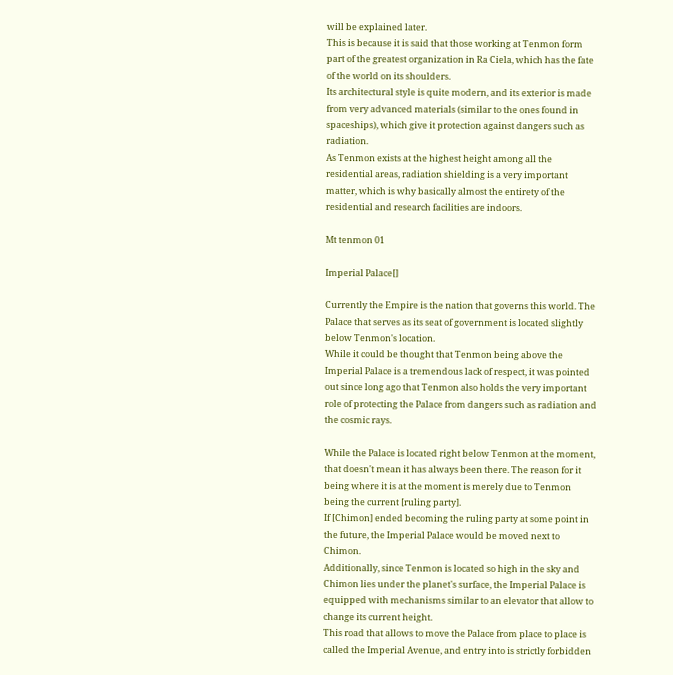will be explained later.
This is because it is said that those working at Tenmon form part of the greatest organization in Ra Ciela, which has the fate of the world on its shoulders.
Its architectural style is quite modern, and its exterior is made from very advanced materials (similar to the ones found in spaceships), which give it protection against dangers such as radiation.
As Tenmon exists at the highest height among all the residential areas, radiation shielding is a very important matter, which is why basically almost the entirety of the residential and research facilities are indoors.

Mt tenmon 01

Imperial Palace[]

Currently the Empire is the nation that governs this world. The Palace that serves as its seat of government is located slightly below Tenmon's location.
While it could be thought that Tenmon being above the Imperial Palace is a tremendous lack of respect, it was pointed out since long ago that Tenmon also holds the very important role of protecting the Palace from dangers such as radiation and the cosmic rays.

While the Palace is located right below Tenmon at the moment, that doesn't mean it has always been there. The reason for it being where it is at the moment is merely due to Tenmon being the current [ruling party].
If [Chimon] ended becoming the ruling party at some point in the future, the Imperial Palace would be moved next to Chimon.
Additionally, since Tenmon is located so high in the sky and Chimon lies under the planet's surface, the Imperial Palace is equipped with mechanisms similar to an elevator that allow to change its current height.
This road that allows to move the Palace from place to place is called the Imperial Avenue, and entry into is strictly forbidden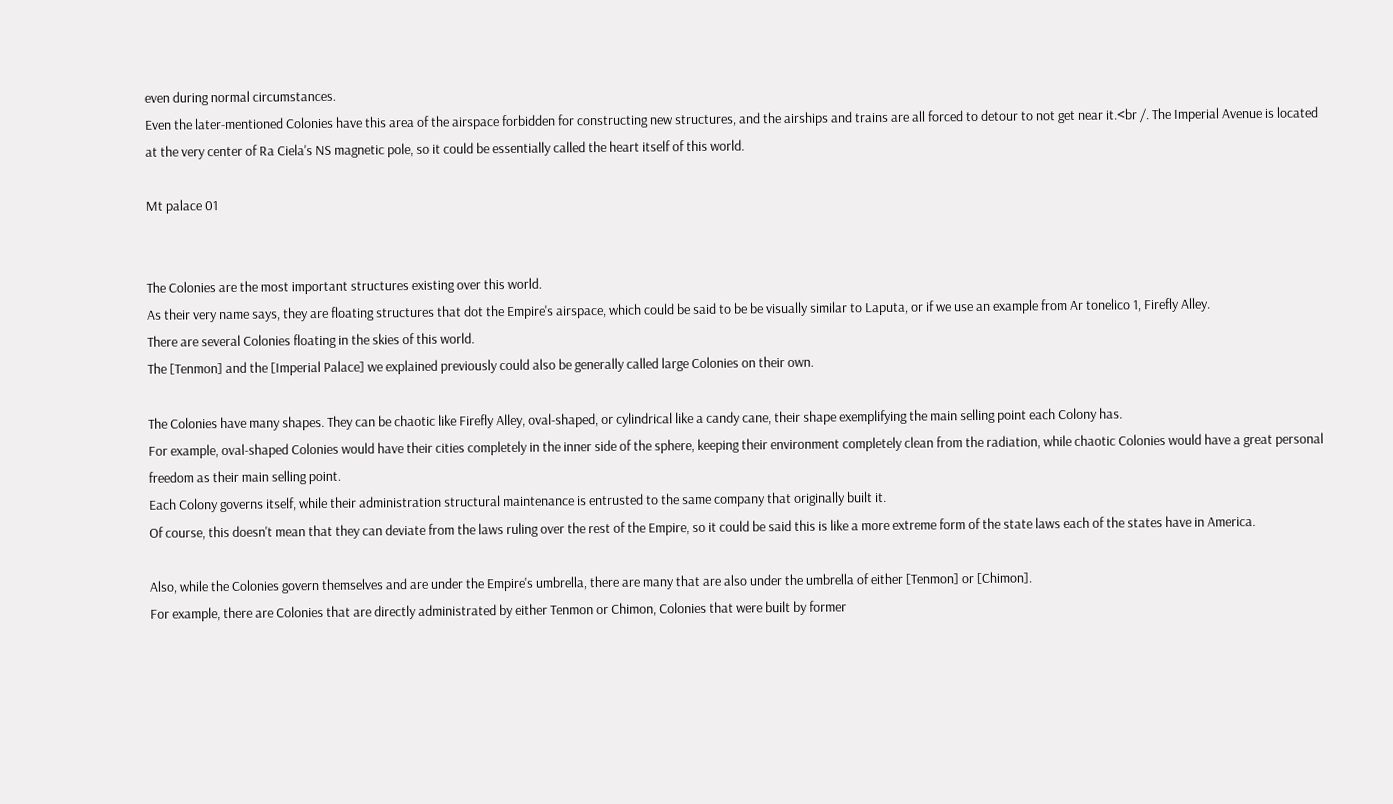even during normal circumstances.
Even the later-mentioned Colonies have this area of the airspace forbidden for constructing new structures, and the airships and trains are all forced to detour to not get near it.<br /. The Imperial Avenue is located at the very center of Ra Ciela's NS magnetic pole, so it could be essentially called the heart itself of this world.

Mt palace 01


The Colonies are the most important structures existing over this world.
As their very name says, they are floating structures that dot the Empire's airspace, which could be said to be be visually similar to Laputa, or if we use an example from Ar tonelico 1, Firefly Alley.
There are several Colonies floating in the skies of this world.
The [Tenmon] and the [Imperial Palace] we explained previously could also be generally called large Colonies on their own.

The Colonies have many shapes. They can be chaotic like Firefly Alley, oval-shaped, or cylindrical like a candy cane, their shape exemplifying the main selling point each Colony has.
For example, oval-shaped Colonies would have their cities completely in the inner side of the sphere, keeping their environment completely clean from the radiation, while chaotic Colonies would have a great personal freedom as their main selling point.
Each Colony governs itself, while their administration structural maintenance is entrusted to the same company that originally built it.
Of course, this doesn't mean that they can deviate from the laws ruling over the rest of the Empire, so it could be said this is like a more extreme form of the state laws each of the states have in America.

Also, while the Colonies govern themselves and are under the Empire's umbrella, there are many that are also under the umbrella of either [Tenmon] or [Chimon].
For example, there are Colonies that are directly administrated by either Tenmon or Chimon, Colonies that were built by former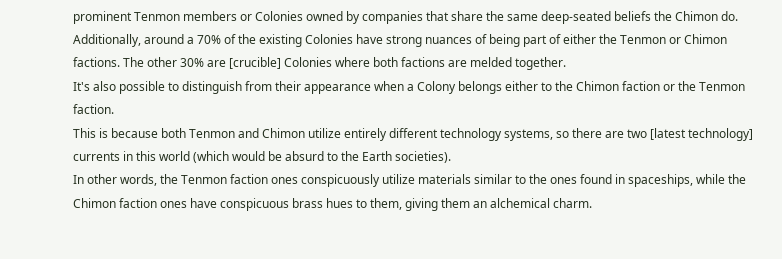prominent Tenmon members or Colonies owned by companies that share the same deep-seated beliefs the Chimon do.
Additionally, around a 70% of the existing Colonies have strong nuances of being part of either the Tenmon or Chimon factions. The other 30% are [crucible] Colonies where both factions are melded together.
It's also possible to distinguish from their appearance when a Colony belongs either to the Chimon faction or the Tenmon faction.
This is because both Tenmon and Chimon utilize entirely different technology systems, so there are two [latest technology] currents in this world (which would be absurd to the Earth societies).
In other words, the Tenmon faction ones conspicuously utilize materials similar to the ones found in spaceships, while the Chimon faction ones have conspicuous brass hues to them, giving them an alchemical charm.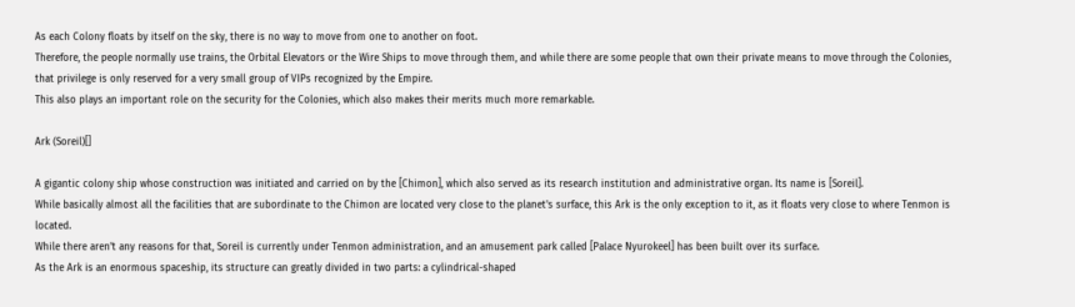As each Colony floats by itself on the sky, there is no way to move from one to another on foot.
Therefore, the people normally use trains, the Orbital Elevators or the Wire Ships to move through them, and while there are some people that own their private means to move through the Colonies, that privilege is only reserved for a very small group of VIPs recognized by the Empire.
This also plays an important role on the security for the Colonies, which also makes their merits much more remarkable.

Ark (Soreil)[]

A gigantic colony ship whose construction was initiated and carried on by the [Chimon], which also served as its research institution and administrative organ. Its name is [Soreil].
While basically almost all the facilities that are subordinate to the Chimon are located very close to the planet's surface, this Ark is the only exception to it, as it floats very close to where Tenmon is located.
While there aren't any reasons for that, Soreil is currently under Tenmon administration, and an amusement park called [Palace Nyurokeel] has been built over its surface.
As the Ark is an enormous spaceship, its structure can greatly divided in two parts: a cylindrical-shaped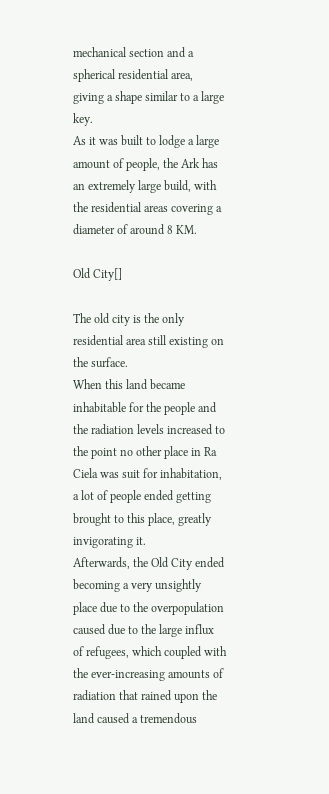mechanical section and a spherical residential area, giving a shape similar to a large key.
As it was built to lodge a large amount of people, the Ark has an extremely large build, with the residential areas covering a diameter of around 8 KM.

Old City[]

The old city is the only residential area still existing on the surface.
When this land became inhabitable for the people and the radiation levels increased to the point no other place in Ra Ciela was suit for inhabitation, a lot of people ended getting brought to this place, greatly invigorating it.
Afterwards, the Old City ended becoming a very unsightly place due to the overpopulation caused due to the large influx of refugees, which coupled with the ever-increasing amounts of radiation that rained upon the land caused a tremendous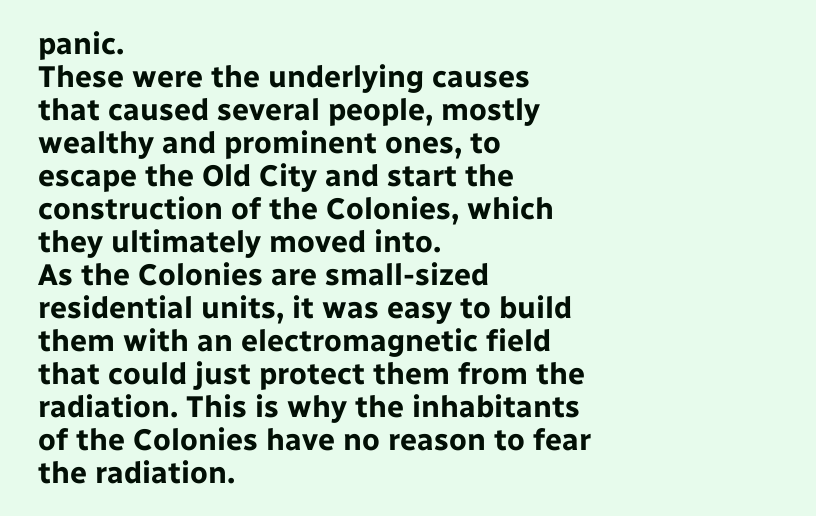panic.
These were the underlying causes that caused several people, mostly wealthy and prominent ones, to escape the Old City and start the construction of the Colonies, which they ultimately moved into.
As the Colonies are small-sized residential units, it was easy to build them with an electromagnetic field that could just protect them from the radiation. This is why the inhabitants of the Colonies have no reason to fear the radiation.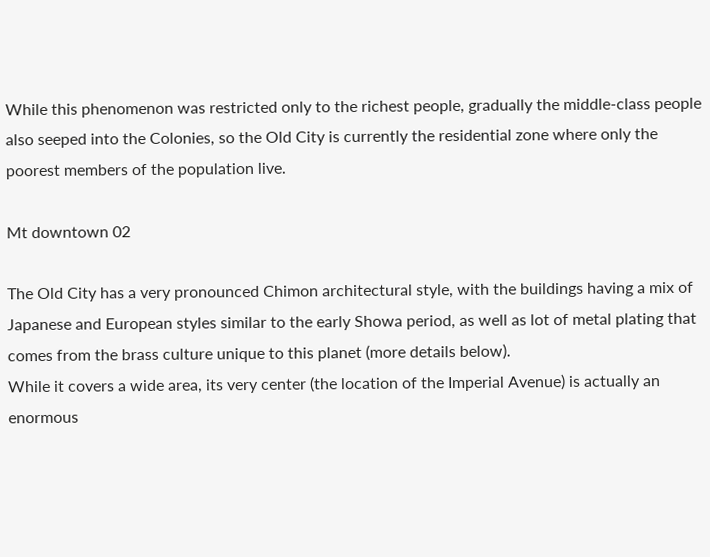While this phenomenon was restricted only to the richest people, gradually the middle-class people also seeped into the Colonies, so the Old City is currently the residential zone where only the poorest members of the population live.

Mt downtown 02

The Old City has a very pronounced Chimon architectural style, with the buildings having a mix of Japanese and European styles similar to the early Showa period, as well as lot of metal plating that comes from the brass culture unique to this planet (more details below).
While it covers a wide area, its very center (the location of the Imperial Avenue) is actually an enormous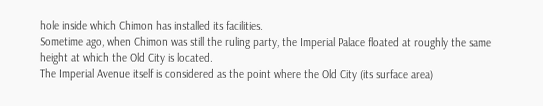hole inside which Chimon has installed its facilities.
Sometime ago, when Chimon was still the ruling party, the Imperial Palace floated at roughly the same height at which the Old City is located.
The Imperial Avenue itself is considered as the point where the Old City (its surface area)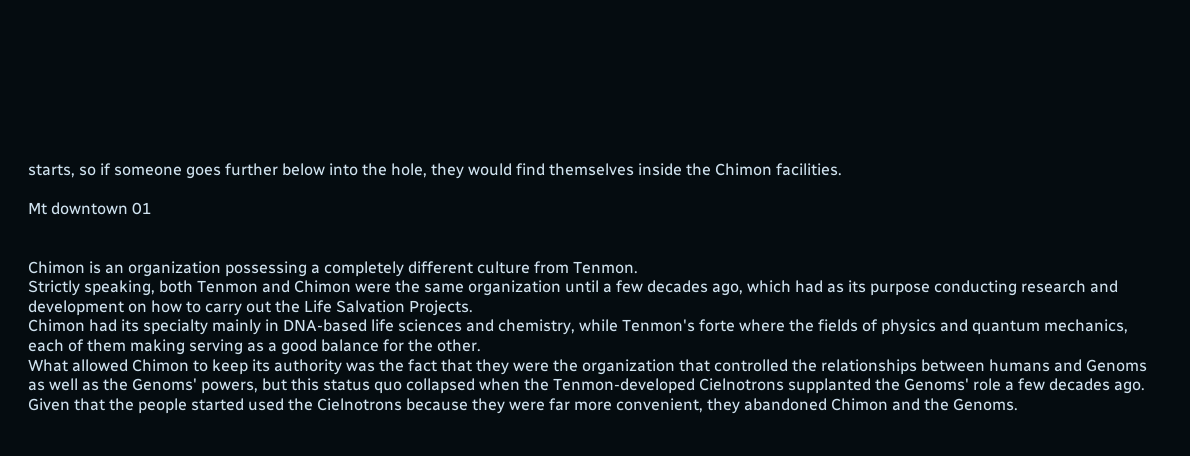starts, so if someone goes further below into the hole, they would find themselves inside the Chimon facilities.

Mt downtown 01


Chimon is an organization possessing a completely different culture from Tenmon.
Strictly speaking, both Tenmon and Chimon were the same organization until a few decades ago, which had as its purpose conducting research and development on how to carry out the Life Salvation Projects.
Chimon had its specialty mainly in DNA-based life sciences and chemistry, while Tenmon's forte where the fields of physics and quantum mechanics, each of them making serving as a good balance for the other.
What allowed Chimon to keep its authority was the fact that they were the organization that controlled the relationships between humans and Genoms as well as the Genoms' powers, but this status quo collapsed when the Tenmon-developed Cielnotrons supplanted the Genoms' role a few decades ago.
Given that the people started used the Cielnotrons because they were far more convenient, they abandoned Chimon and the Genoms.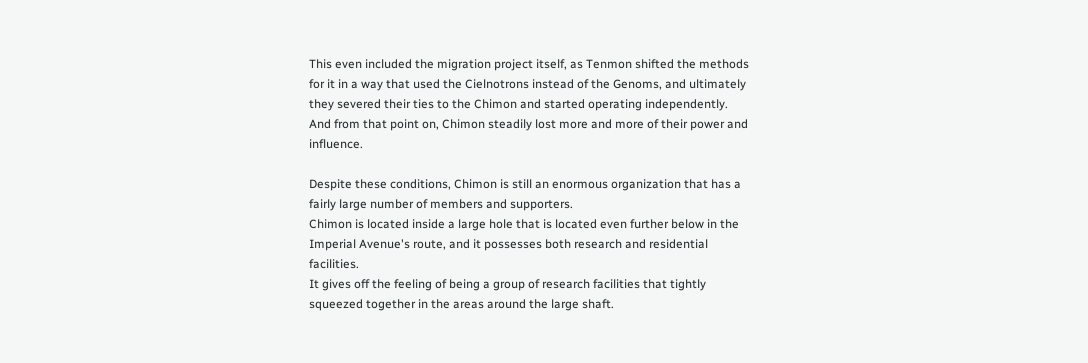This even included the migration project itself, as Tenmon shifted the methods for it in a way that used the Cielnotrons instead of the Genoms, and ultimately they severed their ties to the Chimon and started operating independently.
And from that point on, Chimon steadily lost more and more of their power and influence.

Despite these conditions, Chimon is still an enormous organization that has a fairly large number of members and supporters.
Chimon is located inside a large hole that is located even further below in the Imperial Avenue's route, and it possesses both research and residential facilities.
It gives off the feeling of being a group of research facilities that tightly squeezed together in the areas around the large shaft.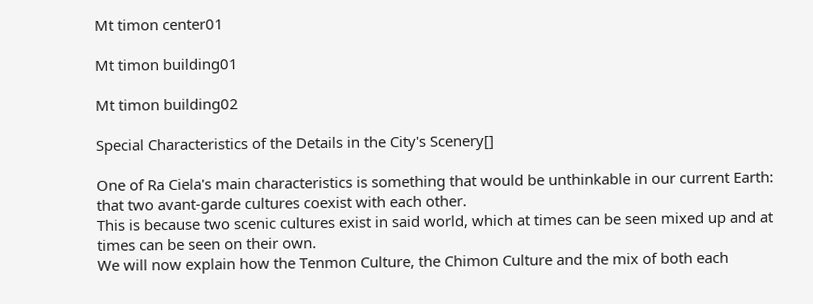Mt timon center01

Mt timon building01

Mt timon building02

Special Characteristics of the Details in the City's Scenery[]

One of Ra Ciela's main characteristics is something that would be unthinkable in our current Earth: that two avant-garde cultures coexist with each other.
This is because two scenic cultures exist in said world, which at times can be seen mixed up and at times can be seen on their own.
We will now explain how the Tenmon Culture, the Chimon Culture and the mix of both each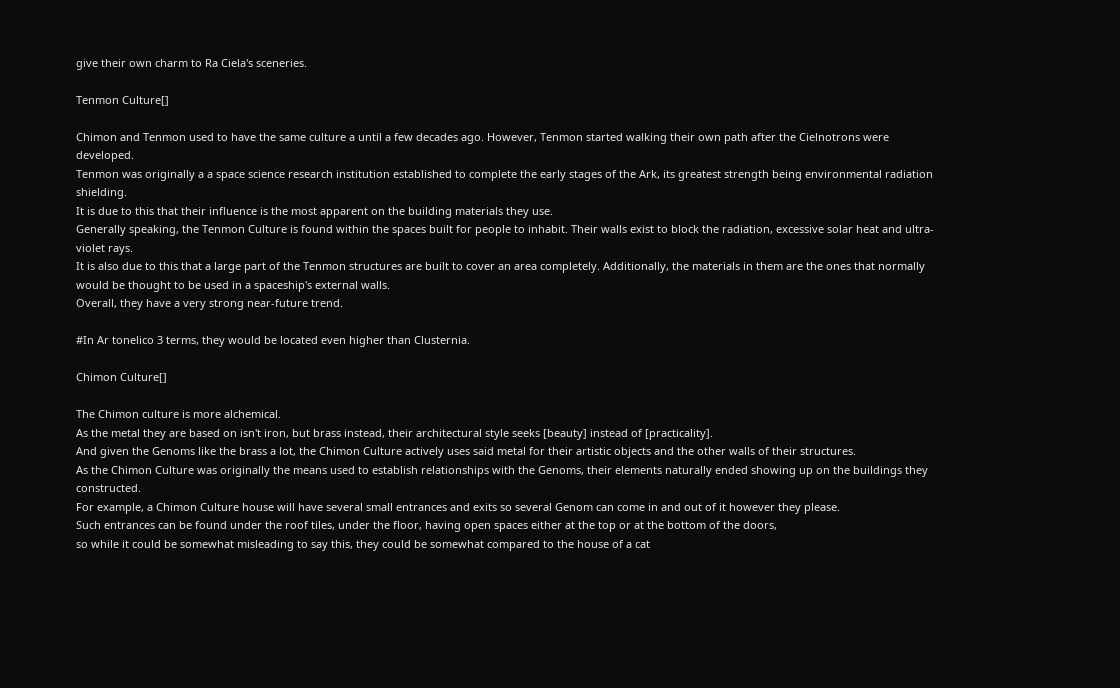give their own charm to Ra Ciela's sceneries.

Tenmon Culture[]

Chimon and Tenmon used to have the same culture a until a few decades ago. However, Tenmon started walking their own path after the Cielnotrons were developed.
Tenmon was originally a a space science research institution established to complete the early stages of the Ark, its greatest strength being environmental radiation shielding.
It is due to this that their influence is the most apparent on the building materials they use.
Generally speaking, the Tenmon Culture is found within the spaces built for people to inhabit. Their walls exist to block the radiation, excessive solar heat and ultra-violet rays.
It is also due to this that a large part of the Tenmon structures are built to cover an area completely. Additionally, the materials in them are the ones that normally would be thought to be used in a spaceship's external walls.
Overall, they have a very strong near-future trend.

#In Ar tonelico 3 terms, they would be located even higher than Clusternia.

Chimon Culture[]

The Chimon culture is more alchemical.
As the metal they are based on isn't iron, but brass instead, their architectural style seeks [beauty] instead of [practicality].
And given the Genoms like the brass a lot, the Chimon Culture actively uses said metal for their artistic objects and the other walls of their structures.
As the Chimon Culture was originally the means used to establish relationships with the Genoms, their elements naturally ended showing up on the buildings they constructed.
For example, a Chimon Culture house will have several small entrances and exits so several Genom can come in and out of it however they please.
Such entrances can be found under the roof tiles, under the floor, having open spaces either at the top or at the bottom of the doors,
so while it could be somewhat misleading to say this, they could be somewhat compared to the house of a cat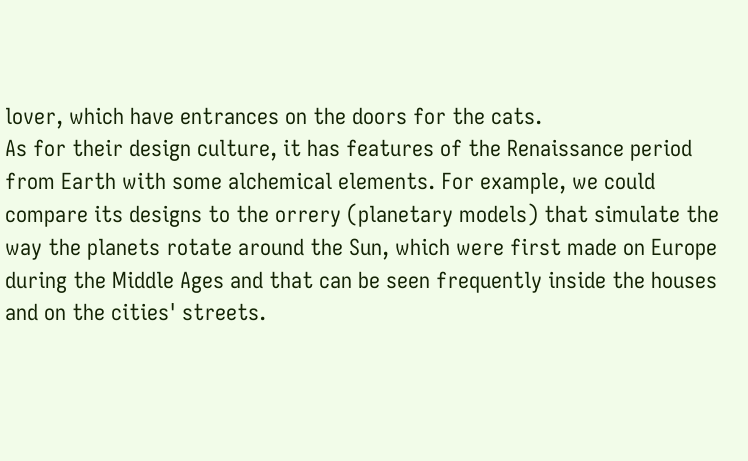lover, which have entrances on the doors for the cats.
As for their design culture, it has features of the Renaissance period from Earth with some alchemical elements. For example, we could compare its designs to the orrery (planetary models) that simulate the way the planets rotate around the Sun, which were first made on Europe during the Middle Ages and that can be seen frequently inside the houses and on the cities' streets.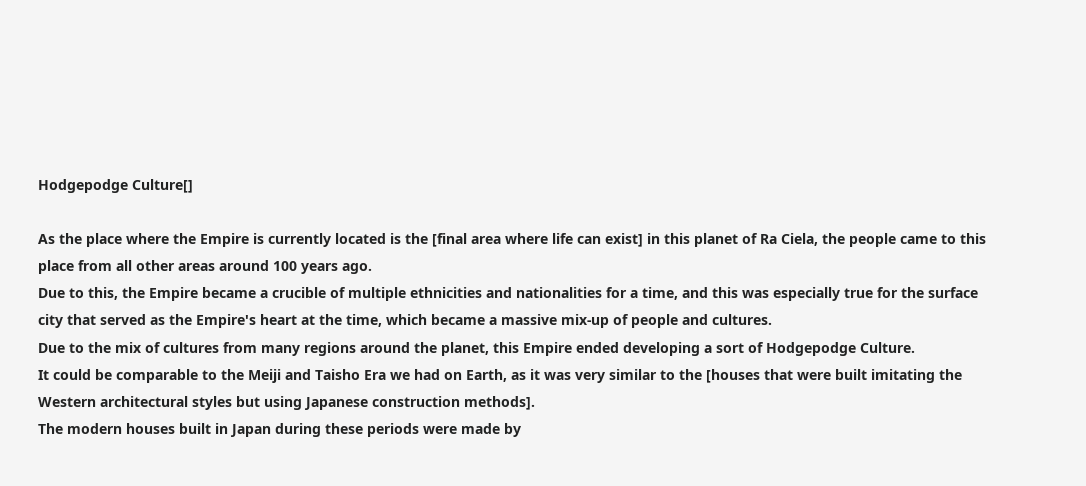Hodgepodge Culture[]

As the place where the Empire is currently located is the [final area where life can exist] in this planet of Ra Ciela, the people came to this place from all other areas around 100 years ago.
Due to this, the Empire became a crucible of multiple ethnicities and nationalities for a time, and this was especially true for the surface city that served as the Empire's heart at the time, which became a massive mix-up of people and cultures.
Due to the mix of cultures from many regions around the planet, this Empire ended developing a sort of Hodgepodge Culture.
It could be comparable to the Meiji and Taisho Era we had on Earth, as it was very similar to the [houses that were built imitating the Western architectural styles but using Japanese construction methods].
The modern houses built in Japan during these periods were made by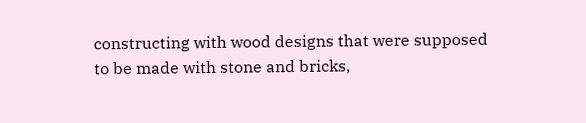constructing with wood designs that were supposed to be made with stone and bricks,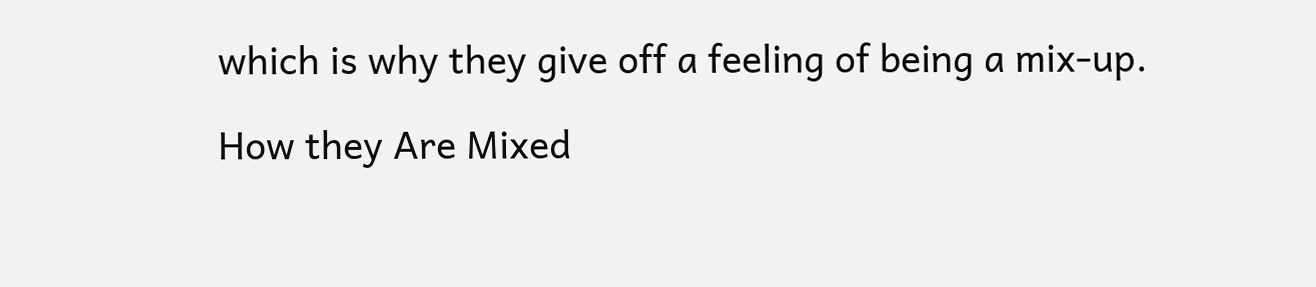which is why they give off a feeling of being a mix-up.

How they Are Mixed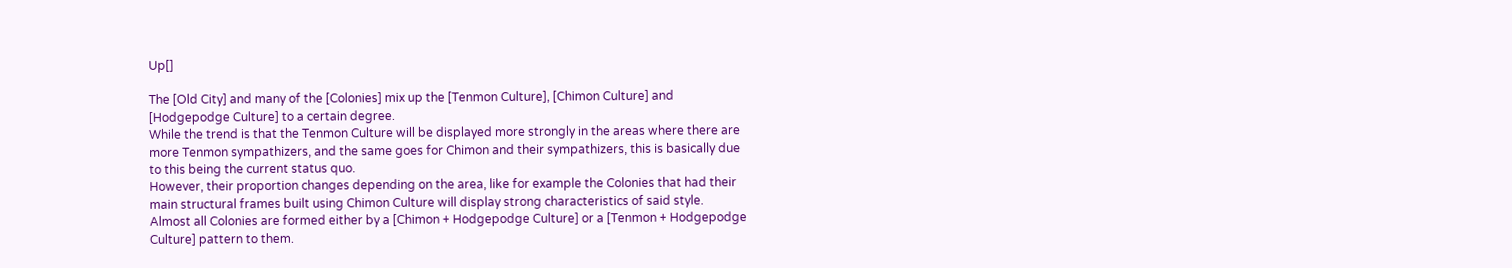Up[]

The [Old City] and many of the [Colonies] mix up the [Tenmon Culture], [Chimon Culture] and [Hodgepodge Culture] to a certain degree.
While the trend is that the Tenmon Culture will be displayed more strongly in the areas where there are more Tenmon sympathizers, and the same goes for Chimon and their sympathizers, this is basically due to this being the current status quo.
However, their proportion changes depending on the area, like for example the Colonies that had their main structural frames built using Chimon Culture will display strong characteristics of said style.
Almost all Colonies are formed either by a [Chimon + Hodgepodge Culture] or a [Tenmon + Hodgepodge Culture] pattern to them.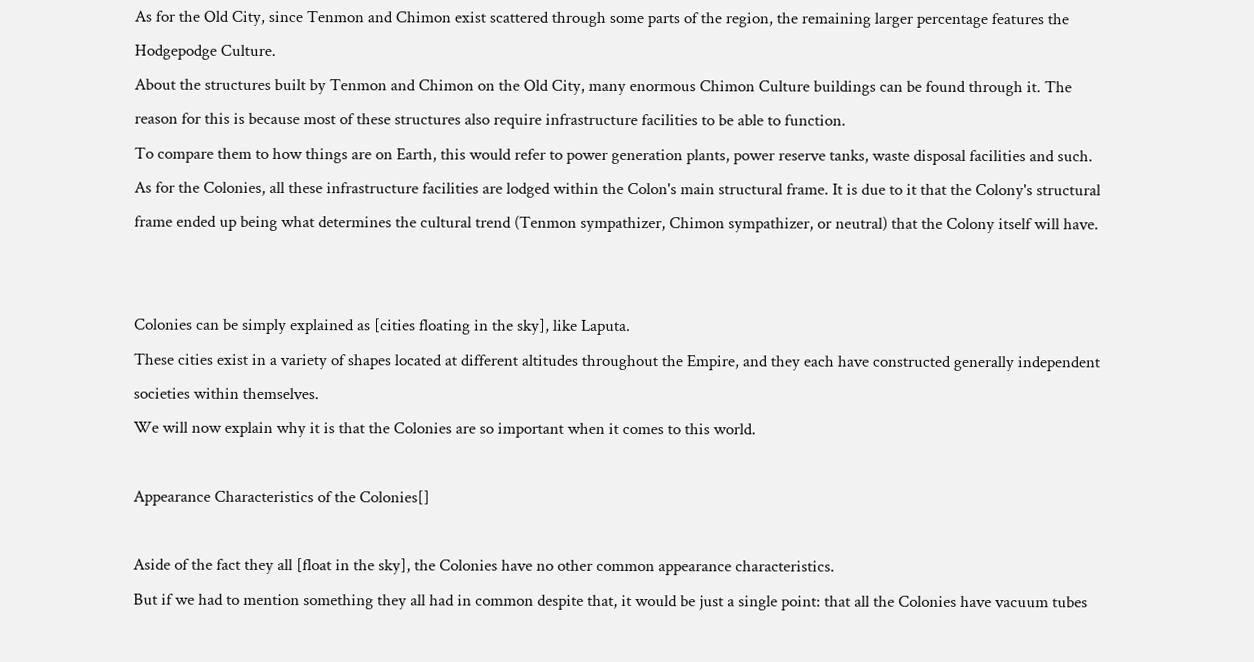As for the Old City, since Tenmon and Chimon exist scattered through some parts of the region, the remaining larger percentage features the Hodgepodge Culture.
About the structures built by Tenmon and Chimon on the Old City, many enormous Chimon Culture buildings can be found through it. The reason for this is because most of these structures also require infrastructure facilities to be able to function.
To compare them to how things are on Earth, this would refer to power generation plants, power reserve tanks, waste disposal facilities and such.
As for the Colonies, all these infrastructure facilities are lodged within the Colon's main structural frame. It is due to it that the Colony's structural frame ended up being what determines the cultural trend (Tenmon sympathizer, Chimon sympathizer, or neutral) that the Colony itself will have.


Colonies can be simply explained as [cities floating in the sky], like Laputa.
These cities exist in a variety of shapes located at different altitudes throughout the Empire, and they each have constructed generally independent societies within themselves.
We will now explain why it is that the Colonies are so important when it comes to this world.

Appearance Characteristics of the Colonies[]

Aside of the fact they all [float in the sky], the Colonies have no other common appearance characteristics.
But if we had to mention something they all had in common despite that, it would be just a single point: that all the Colonies have vacuum tubes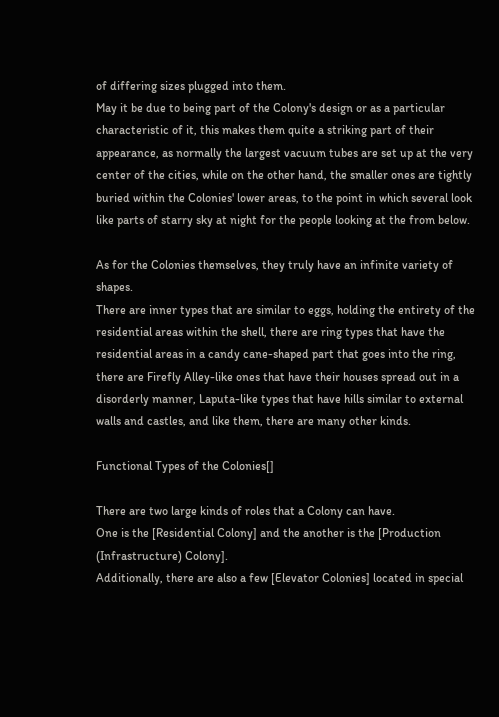of differing sizes plugged into them.
May it be due to being part of the Colony's design or as a particular characteristic of it, this makes them quite a striking part of their appearance, as normally the largest vacuum tubes are set up at the very center of the cities, while on the other hand, the smaller ones are tightly buried within the Colonies' lower areas, to the point in which several look like parts of starry sky at night for the people looking at the from below.

As for the Colonies themselves, they truly have an infinite variety of shapes.
There are inner types that are similar to eggs, holding the entirety of the residential areas within the shell, there are ring types that have the residential areas in a candy cane-shaped part that goes into the ring, there are Firefly Alley-like ones that have their houses spread out in a disorderly manner, Laputa-like types that have hills similar to external walls and castles, and like them, there are many other kinds.

Functional Types of the Colonies[]

There are two large kinds of roles that a Colony can have.
One is the [Residential Colony] and the another is the [Production (Infrastructure) Colony].
Additionally, there are also a few [Elevator Colonies] located in special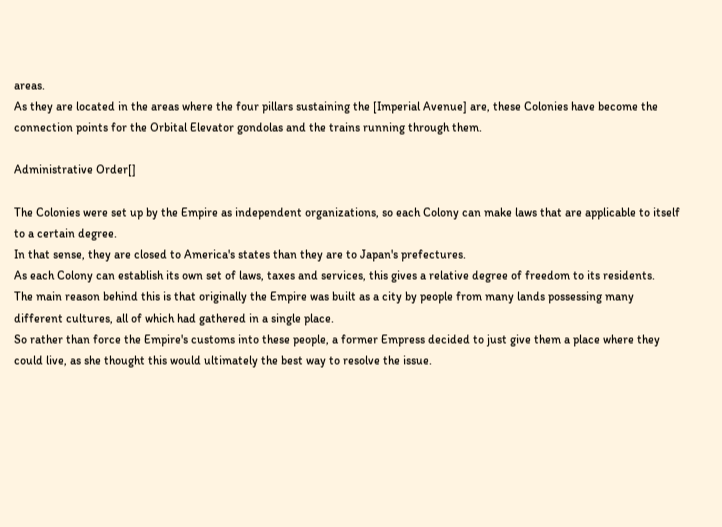areas.
As they are located in the areas where the four pillars sustaining the [Imperial Avenue] are, these Colonies have become the connection points for the Orbital Elevator gondolas and the trains running through them.

Administrative Order[]

The Colonies were set up by the Empire as independent organizations, so each Colony can make laws that are applicable to itself to a certain degree.
In that sense, they are closed to America's states than they are to Japan's prefectures.
As each Colony can establish its own set of laws, taxes and services, this gives a relative degree of freedom to its residents.
The main reason behind this is that originally the Empire was built as a city by people from many lands possessing many different cultures, all of which had gathered in a single place.
So rather than force the Empire's customs into these people, a former Empress decided to just give them a place where they could live, as she thought this would ultimately the best way to resolve the issue.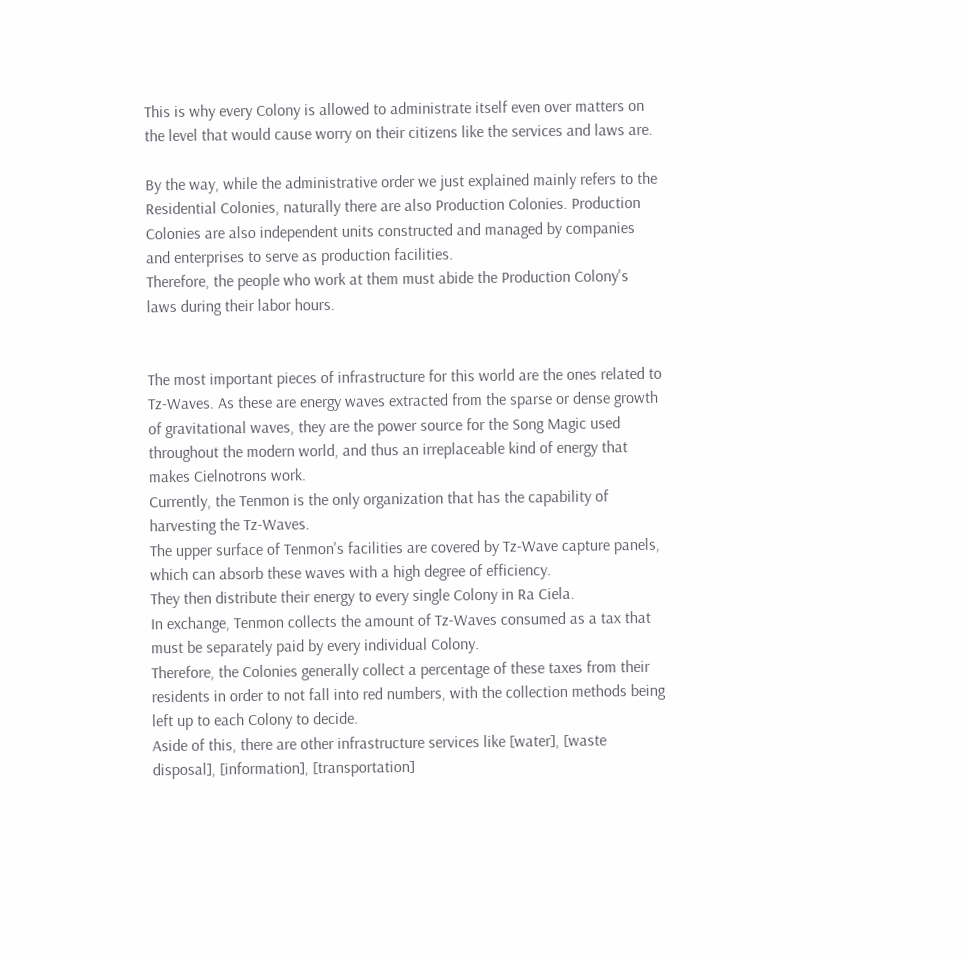This is why every Colony is allowed to administrate itself even over matters on the level that would cause worry on their citizens like the services and laws are.

By the way, while the administrative order we just explained mainly refers to the Residential Colonies, naturally there are also Production Colonies. Production Colonies are also independent units constructed and managed by companies and enterprises to serve as production facilities.
Therefore, the people who work at them must abide the Production Colony's laws during their labor hours.


The most important pieces of infrastructure for this world are the ones related to Tz-Waves. As these are energy waves extracted from the sparse or dense growth of gravitational waves, they are the power source for the Song Magic used throughout the modern world, and thus an irreplaceable kind of energy that makes Cielnotrons work.
Currently, the Tenmon is the only organization that has the capability of harvesting the Tz-Waves.
The upper surface of Tenmon's facilities are covered by Tz-Wave capture panels, which can absorb these waves with a high degree of efficiency.
They then distribute their energy to every single Colony in Ra Ciela.
In exchange, Tenmon collects the amount of Tz-Waves consumed as a tax that must be separately paid by every individual Colony.
Therefore, the Colonies generally collect a percentage of these taxes from their residents in order to not fall into red numbers, with the collection methods being left up to each Colony to decide.
Aside of this, there are other infrastructure services like [water], [waste disposal], [information], [transportation]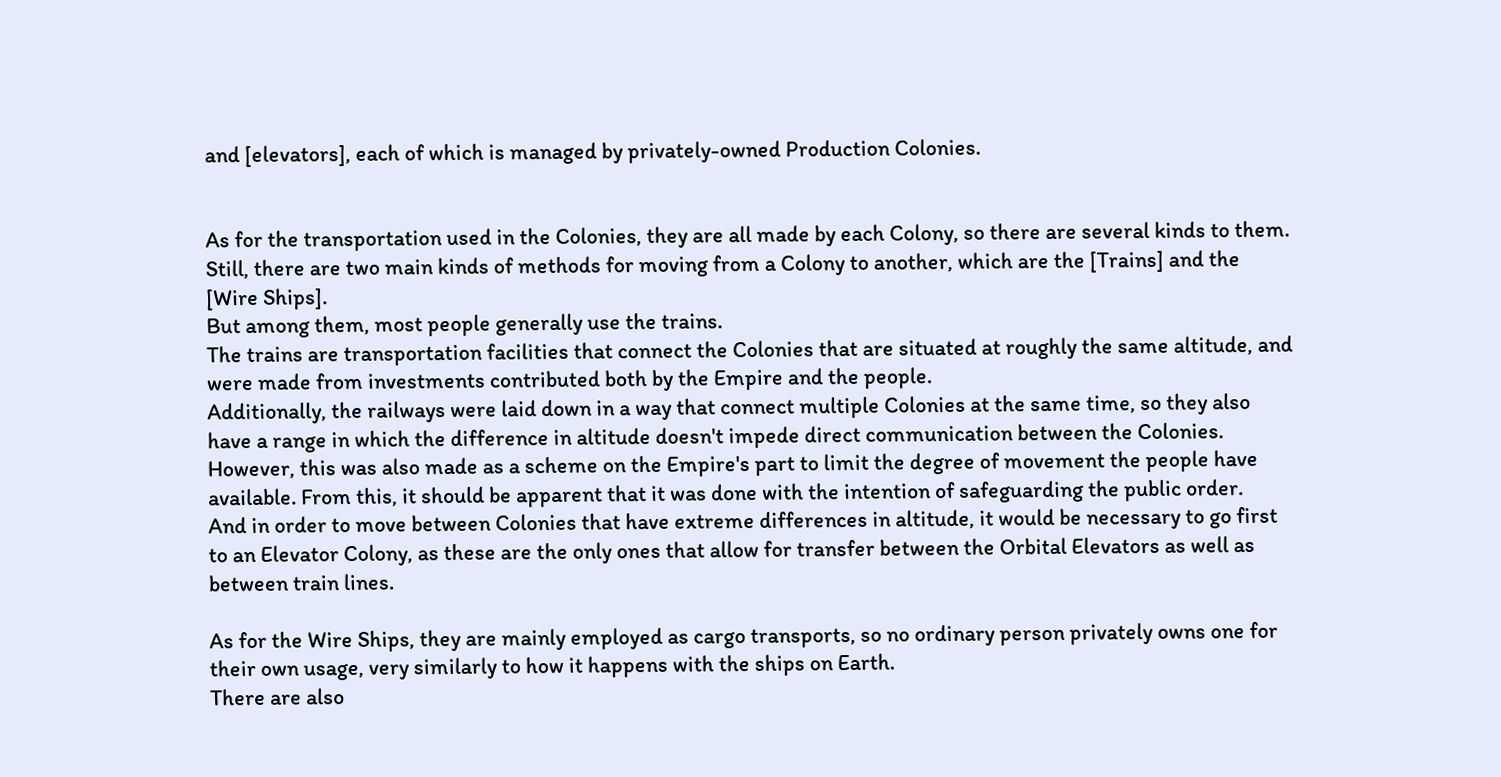and [elevators], each of which is managed by privately-owned Production Colonies.


As for the transportation used in the Colonies, they are all made by each Colony, so there are several kinds to them.
Still, there are two main kinds of methods for moving from a Colony to another, which are the [Trains] and the [Wire Ships].
But among them, most people generally use the trains.
The trains are transportation facilities that connect the Colonies that are situated at roughly the same altitude, and were made from investments contributed both by the Empire and the people.
Additionally, the railways were laid down in a way that connect multiple Colonies at the same time, so they also have a range in which the difference in altitude doesn't impede direct communication between the Colonies.
However, this was also made as a scheme on the Empire's part to limit the degree of movement the people have available. From this, it should be apparent that it was done with the intention of safeguarding the public order.
And in order to move between Colonies that have extreme differences in altitude, it would be necessary to go first to an Elevator Colony, as these are the only ones that allow for transfer between the Orbital Elevators as well as between train lines.

As for the Wire Ships, they are mainly employed as cargo transports, so no ordinary person privately owns one for their own usage, very similarly to how it happens with the ships on Earth.
There are also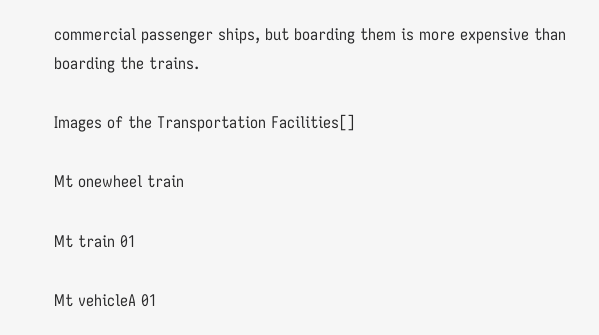commercial passenger ships, but boarding them is more expensive than boarding the trains.

Images of the Transportation Facilities[]

Mt onewheel train

Mt train 01

Mt vehicleA 01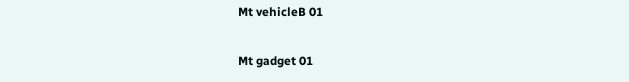Mt vehicleB 01

Mt gadget 01